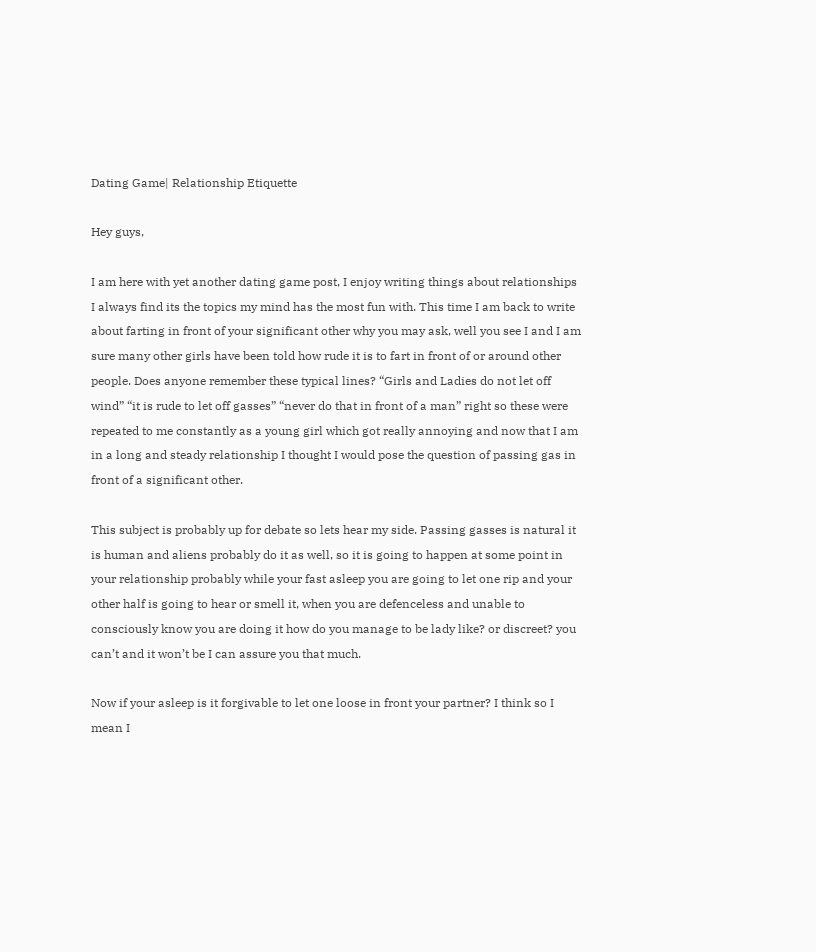Dating Game| Relationship Etiquette

Hey guys,

I am here with yet another dating game post, I enjoy writing things about relationships I always find its the topics my mind has the most fun with. This time I am back to write about farting in front of your significant other why you may ask, well you see I and I am sure many other girls have been told how rude it is to fart in front of or around other people. Does anyone remember these typical lines? “Girls and Ladies do not let off wind” “it is rude to let off gasses” “never do that in front of a man” right so these were repeated to me constantly as a young girl which got really annoying and now that I am in a long and steady relationship I thought I would pose the question of passing gas in front of a significant other.

This subject is probably up for debate so lets hear my side. Passing gasses is natural it is human and aliens probably do it as well, so it is going to happen at some point in your relationship probably while your fast asleep you are going to let one rip and your other half is going to hear or smell it, when you are defenceless and unable to consciously know you are doing it how do you manage to be lady like? or discreet? you can’t and it won’t be I can assure you that much.

Now if your asleep is it forgivable to let one loose in front your partner? I think so I mean I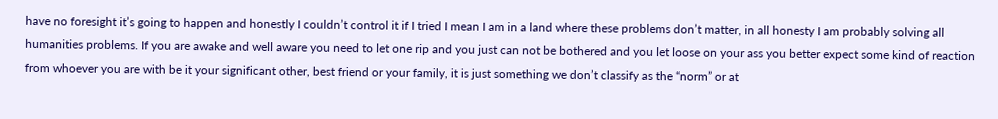have no foresight it’s going to happen and honestly I couldn’t control it if I tried I mean I am in a land where these problems don’t matter, in all honesty I am probably solving all humanities problems. If you are awake and well aware you need to let one rip and you just can not be bothered and you let loose on your ass you better expect some kind of reaction from whoever you are with be it your significant other, best friend or your family, it is just something we don’t classify as the “norm” or at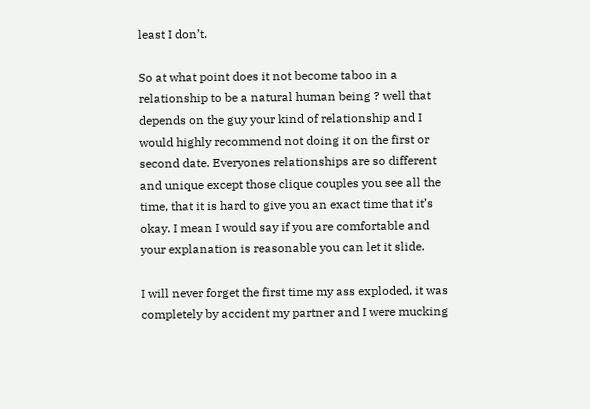least I don’t.

So at what point does it not become taboo in a relationship to be a natural human being ? well that depends on the guy your kind of relationship and I would highly recommend not doing it on the first or second date. Everyones relationships are so different and unique except those clique couples you see all the time, that it is hard to give you an exact time that it’s okay. I mean I would say if you are comfortable and your explanation is reasonable you can let it slide.

I will never forget the first time my ass exploded, it was completely by accident my partner and I were mucking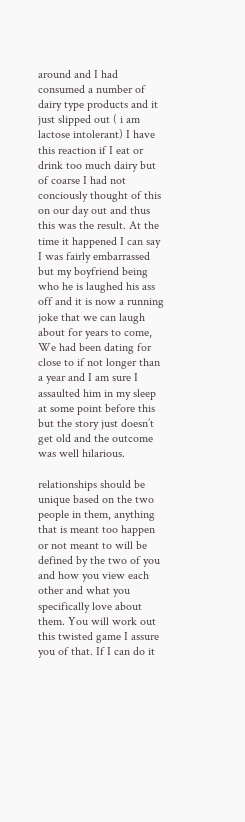around and I had consumed a number of dairy type products and it just slipped out ( i am lactose intolerant) I have this reaction if I eat or drink too much dairy but of coarse I had not conciously thought of this on our day out and thus this was the result. At the time it happened I can say I was fairly embarrassed but my boyfriend being who he is laughed his ass off and it is now a running joke that we can laugh about for years to come, We had been dating for close to if not longer than a year and I am sure I assaulted him in my sleep at some point before this but the story just doesn’t get old and the outcome was well hilarious.

relationships should be unique based on the two people in them, anything that is meant too happen or not meant to will be defined by the two of you and how you view each other and what you specifically love about them. You will work out this twisted game I assure you of that. If I can do it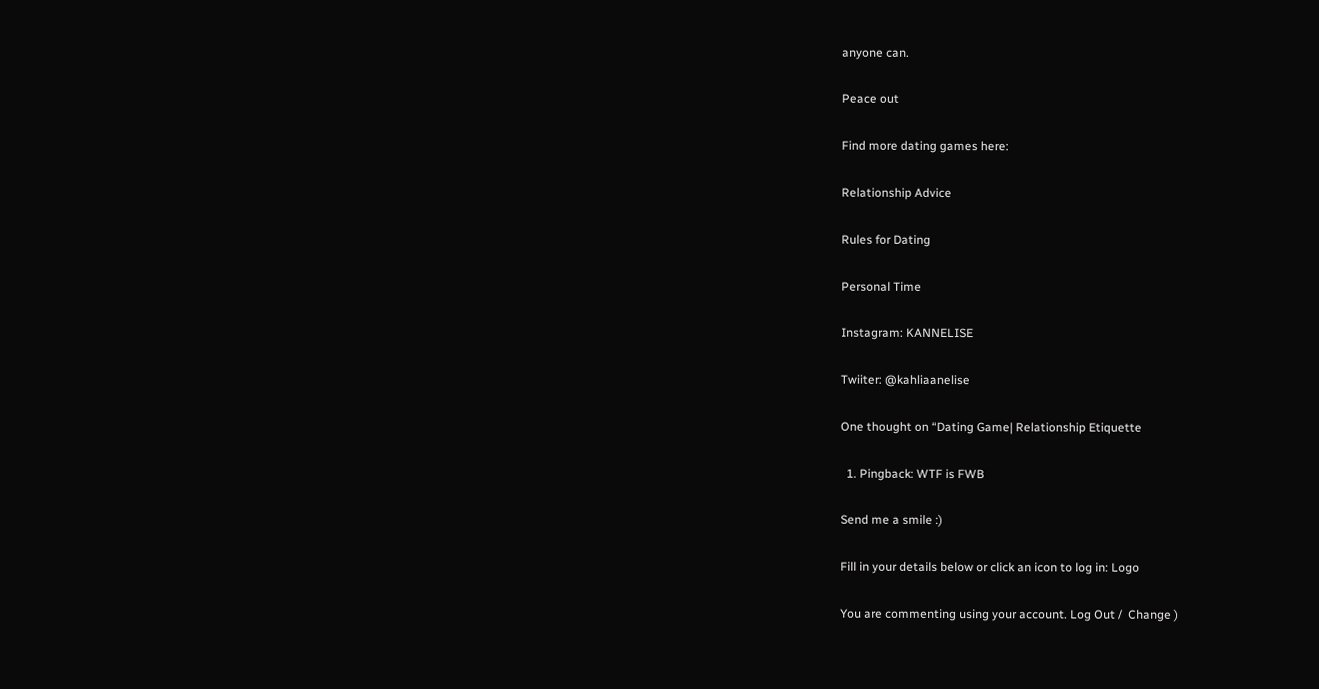anyone can.

Peace out

Find more dating games here:

Relationship Advice

Rules for Dating

Personal Time

Instagram: KANNELISE

Twiiter: @kahliaanelise

One thought on “Dating Game| Relationship Etiquette

  1. Pingback: WTF is FWB

Send me a smile :)

Fill in your details below or click an icon to log in: Logo

You are commenting using your account. Log Out /  Change )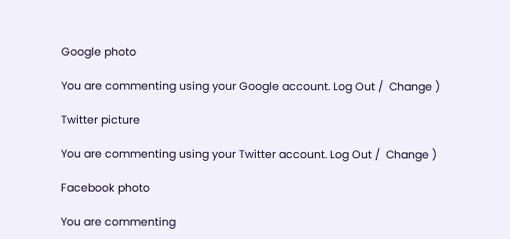Google photo

You are commenting using your Google account. Log Out /  Change )

Twitter picture

You are commenting using your Twitter account. Log Out /  Change )

Facebook photo

You are commenting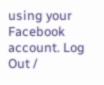using your Facebook account. Log Out /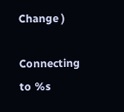Change )

Connecting to %s